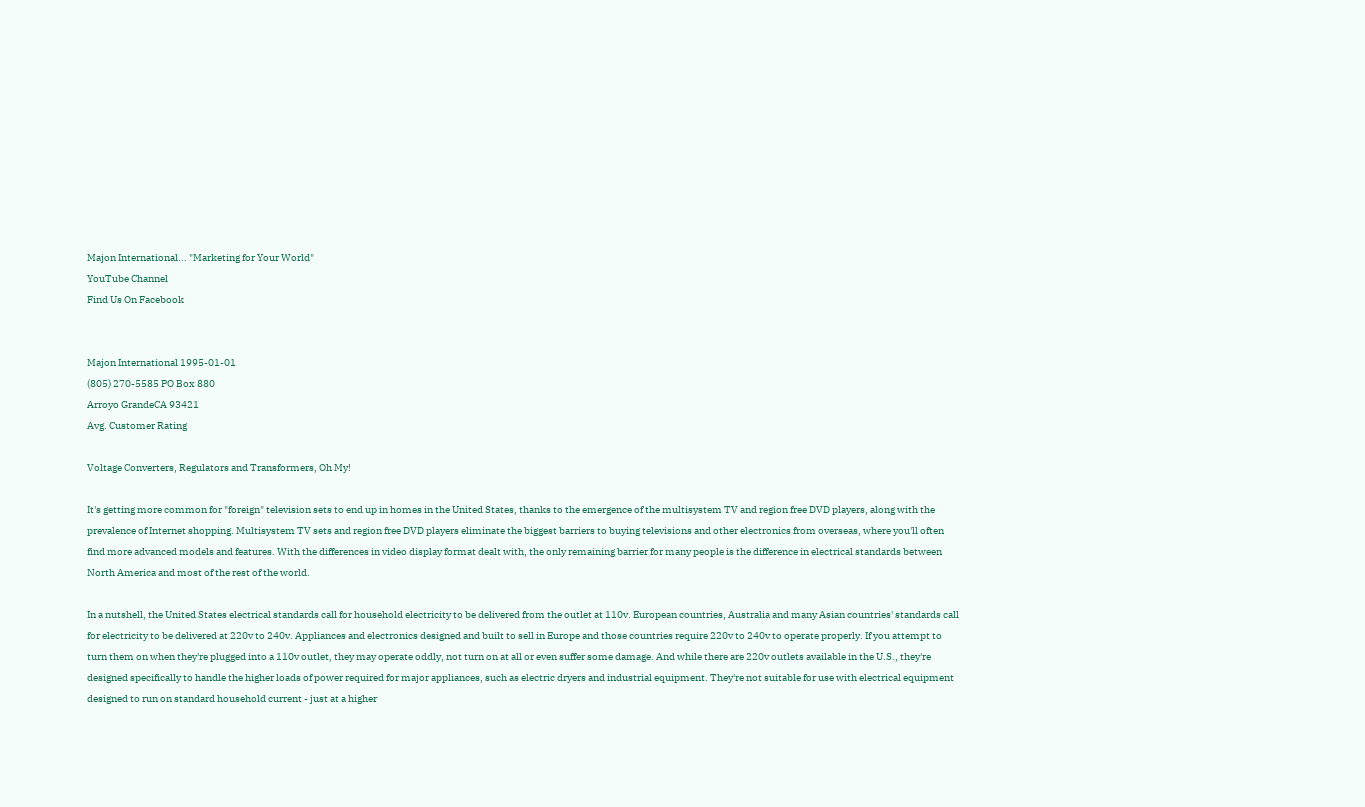Majon International... "Marketing for Your World"
YouTube Channel
Find Us On Facebook


Majon International 1995-01-01
(805) 270-5585 PO Box 880
Arroyo GrandeCA 93421
Avg. Customer Rating

Voltage Converters, Regulators and Transformers, Oh My!

It's getting more common for "foreign" television sets to end up in homes in the United States, thanks to the emergence of the multisystem TV and region free DVD players, along with the prevalence of Internet shopping. Multisystem TV sets and region free DVD players eliminate the biggest barriers to buying televisions and other electronics from overseas, where you'll often find more advanced models and features. With the differences in video display format dealt with, the only remaining barrier for many people is the difference in electrical standards between North America and most of the rest of the world.

In a nutshell, the United States electrical standards call for household electricity to be delivered from the outlet at 110v. European countries, Australia and many Asian countries' standards call for electricity to be delivered at 220v to 240v. Appliances and electronics designed and built to sell in Europe and those countries require 220v to 240v to operate properly. If you attempt to turn them on when they're plugged into a 110v outlet, they may operate oddly, not turn on at all or even suffer some damage. And while there are 220v outlets available in the U.S., they're designed specifically to handle the higher loads of power required for major appliances, such as electric dryers and industrial equipment. They're not suitable for use with electrical equipment designed to run on standard household current - just at a higher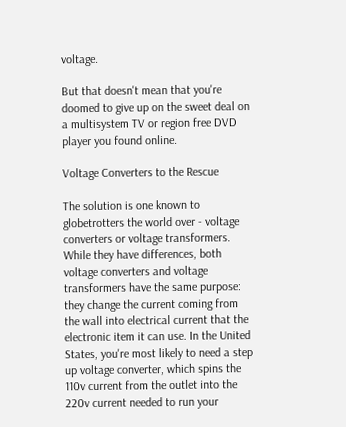voltage.

But that doesn't mean that you're doomed to give up on the sweet deal on a multisystem TV or region free DVD player you found online.

Voltage Converters to the Rescue

The solution is one known to globetrotters the world over - voltage converters or voltage transformers. While they have differences, both voltage converters and voltage transformers have the same purpose: they change the current coming from the wall into electrical current that the electronic item it can use. In the United States, you're most likely to need a step up voltage converter, which spins the 110v current from the outlet into the 220v current needed to run your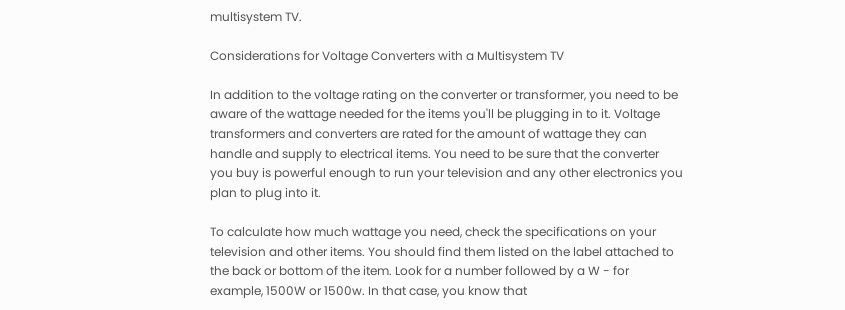multisystem TV.

Considerations for Voltage Converters with a Multisystem TV

In addition to the voltage rating on the converter or transformer, you need to be aware of the wattage needed for the items you'll be plugging in to it. Voltage transformers and converters are rated for the amount of wattage they can handle and supply to electrical items. You need to be sure that the converter you buy is powerful enough to run your television and any other electronics you plan to plug into it.

To calculate how much wattage you need, check the specifications on your television and other items. You should find them listed on the label attached to the back or bottom of the item. Look for a number followed by a W - for example, 1500W or 1500w. In that case, you know that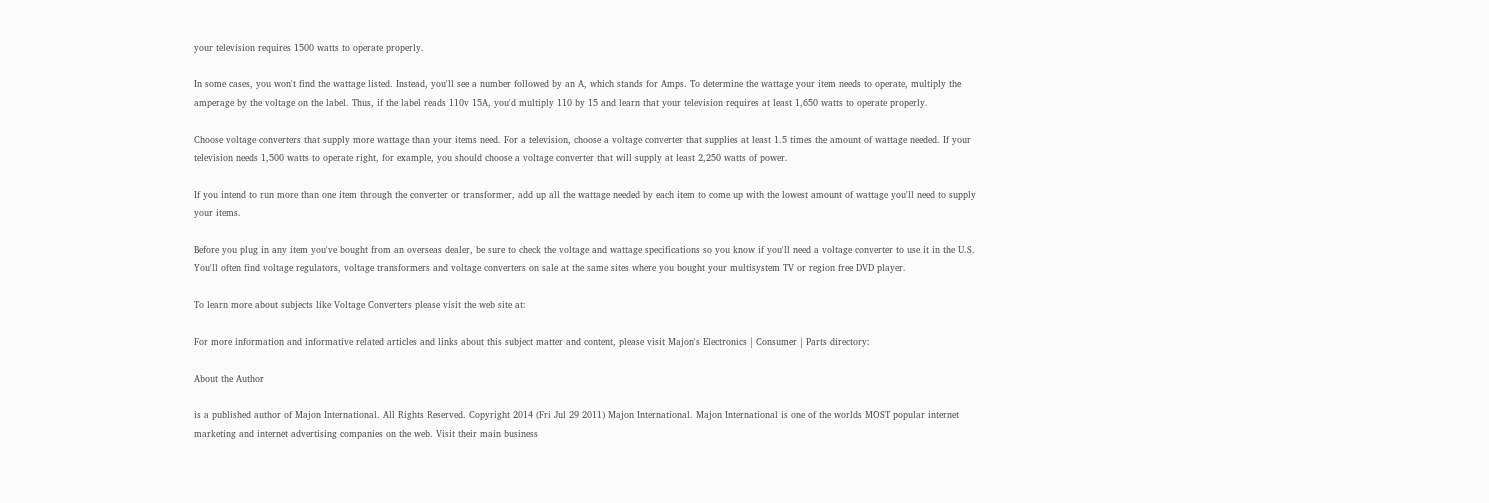your television requires 1500 watts to operate properly.

In some cases, you won't find the wattage listed. Instead, you'll see a number followed by an A, which stands for Amps. To determine the wattage your item needs to operate, multiply the amperage by the voltage on the label. Thus, if the label reads 110v 15A, you'd multiply 110 by 15 and learn that your television requires at least 1,650 watts to operate properly.

Choose voltage converters that supply more wattage than your items need. For a television, choose a voltage converter that supplies at least 1.5 times the amount of wattage needed. If your television needs 1,500 watts to operate right, for example, you should choose a voltage converter that will supply at least 2,250 watts of power.

If you intend to run more than one item through the converter or transformer, add up all the wattage needed by each item to come up with the lowest amount of wattage you'll need to supply your items.

Before you plug in any item you've bought from an overseas dealer, be sure to check the voltage and wattage specifications so you know if you'll need a voltage converter to use it in the U.S. You'll often find voltage regulators, voltage transformers and voltage converters on sale at the same sites where you bought your multisystem TV or region free DVD player.

To learn more about subjects like Voltage Converters please visit the web site at:

For more information and informative related articles and links about this subject matter and content, please visit Majon's Electronics | Consumer | Parts directory:

About the Author

is a published author of Majon International. All Rights Reserved. Copyright 2014 (Fri Jul 29 2011) Majon International. Majon International is one of the worlds MOST popular internet marketing and internet advertising companies on the web. Visit their main business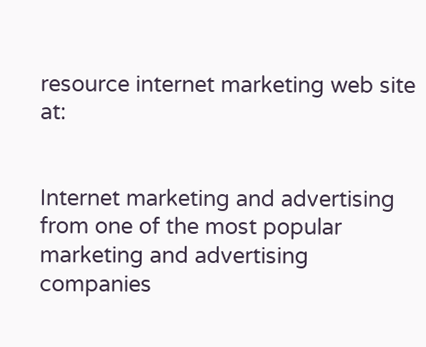resource internet marketing web site at:


Internet marketing and advertising from one of the most popular marketing and advertising companies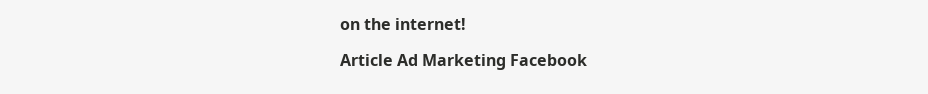on the internet!

Article Ad Marketing Facebook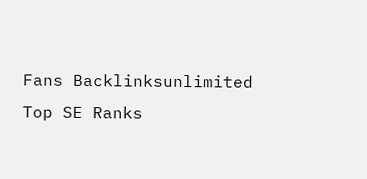Fans Backlinksunlimited Top SE Ranks